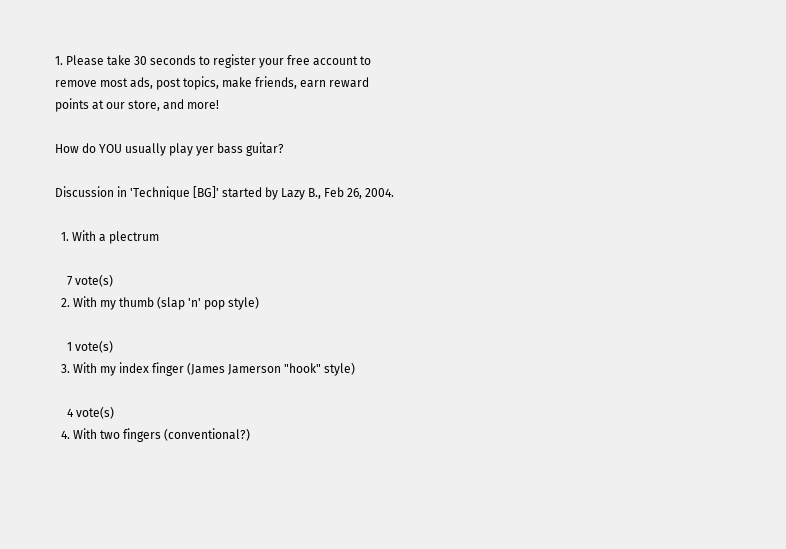1. Please take 30 seconds to register your free account to remove most ads, post topics, make friends, earn reward points at our store, and more!

How do YOU usually play yer bass guitar?

Discussion in 'Technique [BG]' started by Lazy B., Feb 26, 2004.

  1. With a plectrum

    7 vote(s)
  2. With my thumb (slap 'n' pop style)

    1 vote(s)
  3. With my index finger (James Jamerson "hook" style)

    4 vote(s)
  4. With two fingers (conventional?)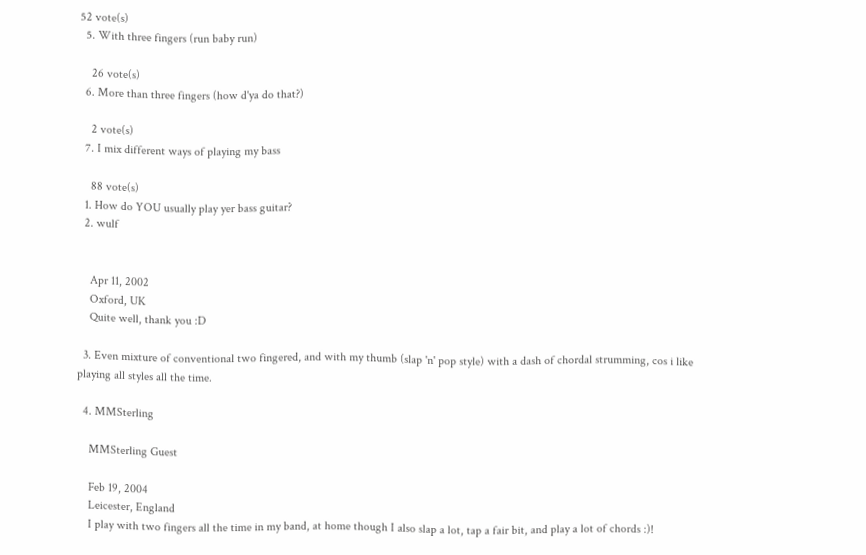52 vote(s)
  5. With three fingers (run baby run)

    26 vote(s)
  6. More than three fingers (how d'ya do that?)

    2 vote(s)
  7. I mix different ways of playing my bass

    88 vote(s)
  1. How do YOU usually play yer bass guitar?
  2. wulf


    Apr 11, 2002
    Oxford, UK
    Quite well, thank you :D

  3. Even mixture of conventional two fingered, and with my thumb (slap 'n' pop style) with a dash of chordal strumming, cos i like playing all styles all the time.

  4. MMSterling

    MMSterling Guest

    Feb 19, 2004
    Leicester, England
    I play with two fingers all the time in my band, at home though I also slap a lot, tap a fair bit, and play a lot of chords :)!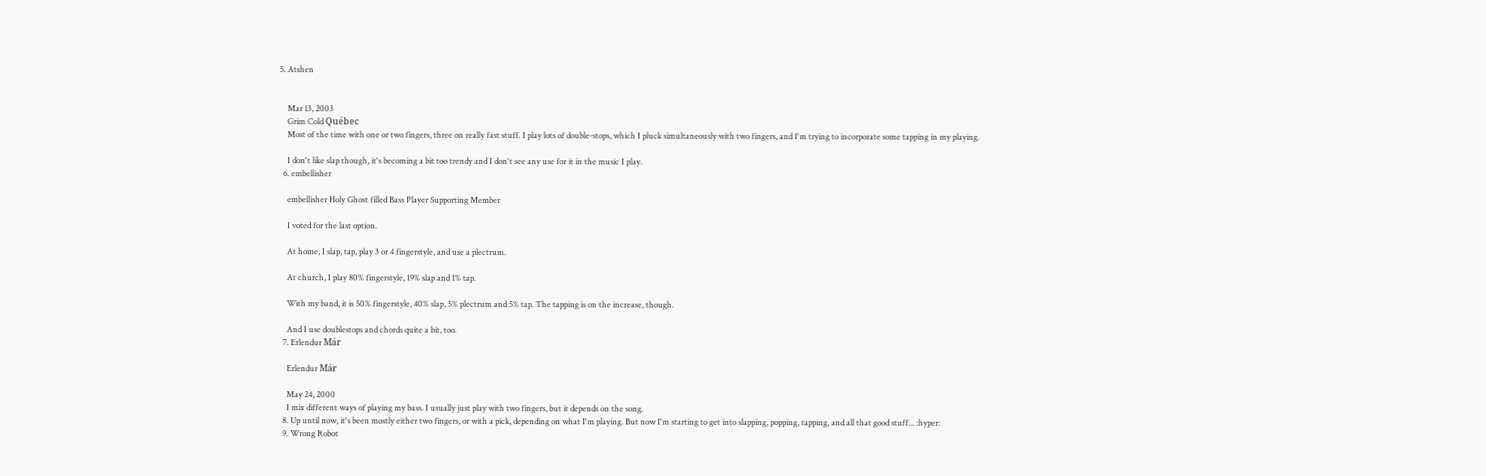5. Atshen


    Mar 13, 2003
    Grim Cold Québec
    Most of the time with one or two fingers, three on really fast stuff. I play lots of double-stops, which I pluck simultaneously with two fingers, and I'm trying to incorporate some tapping in my playing.

    I don't like slap though, it's becoming a bit too trendy and I don't see any use for it in the music I play.
  6. embellisher

    embellisher Holy Ghost filled Bass Player Supporting Member

    I voted for the last option.

    At home, I slap, tap, play 3 or 4 fingerstyle, and use a plectrum.

    At church, I play 80% fingerstyle, 19% slap and 1% tap.

    With my band, it is 50% fingerstyle, 40% slap, 5% plectrum and 5% tap. The tapping is on the increase, though.

    And I use doublestops and chords quite a bit, too.
  7. Erlendur Már

    Erlendur Már

    May 24, 2000
    I mix different ways of playing my bass. I usually just play with two fingers, but it depends on the song.
  8. Up until now, it's been mostly either two fingers, or with a pick, depending on what I'm playing. But now I'm starting to get into slapping, popping, tapping, and all that good stuff... :hyper:
  9. Wrong Robot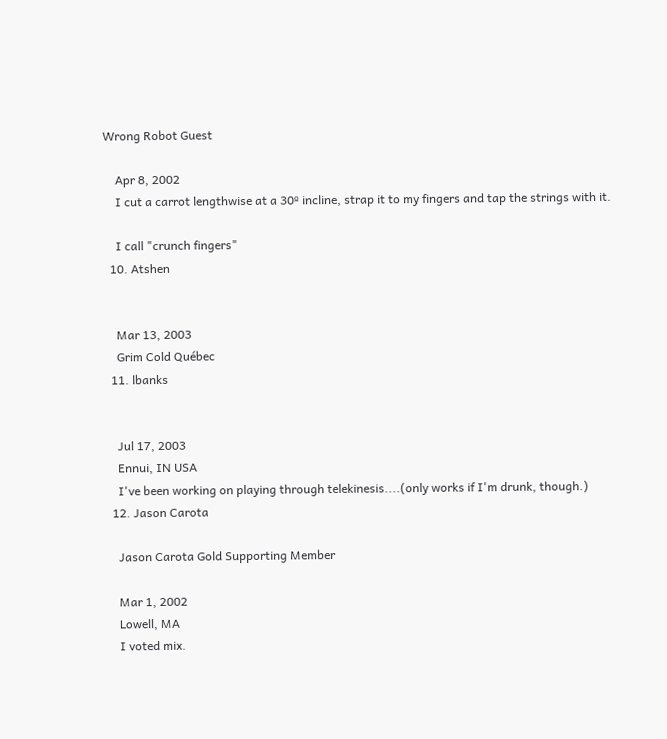Wrong Robot Guest

    Apr 8, 2002
    I cut a carrot lengthwise at a 30º incline, strap it to my fingers and tap the strings with it.

    I call "crunch fingers"
  10. Atshen


    Mar 13, 2003
    Grim Cold Québec
  11. lbanks


    Jul 17, 2003
    Ennui, IN USA
    I've been working on playing through telekinesis....(only works if I'm drunk, though.)
  12. Jason Carota

    Jason Carota Gold Supporting Member

    Mar 1, 2002
    Lowell, MA
    I voted mix.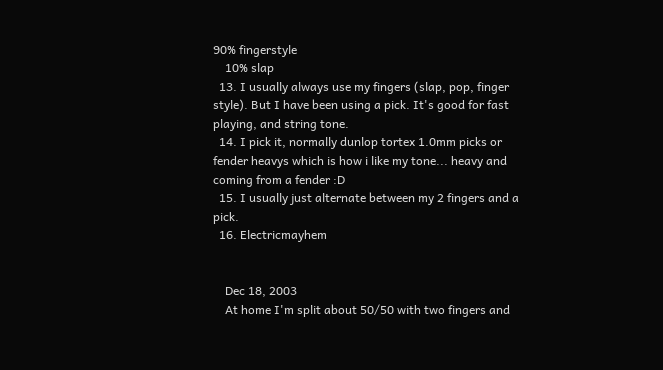90% fingerstyle
    10% slap
  13. I usually always use my fingers (slap, pop, finger style). But I have been using a pick. It's good for fast playing, and string tone.
  14. I pick it, normally dunlop tortex 1.0mm picks or fender heavys which is how i like my tone... heavy and coming from a fender :D
  15. I usually just alternate between my 2 fingers and a pick.
  16. Electricmayhem


    Dec 18, 2003
    At home I'm split about 50/50 with two fingers and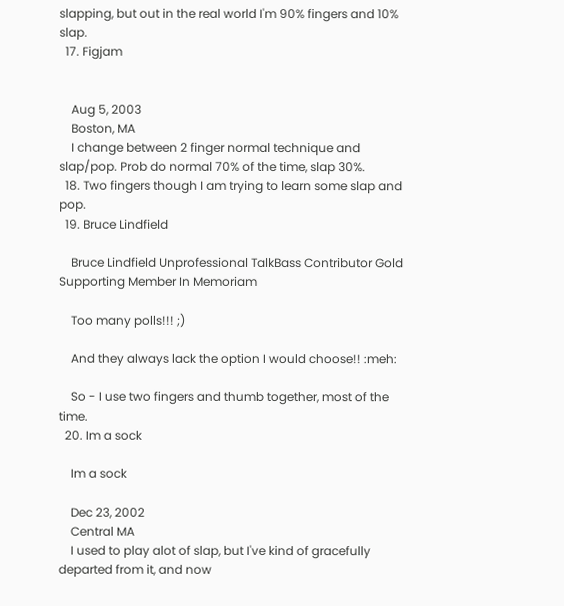slapping, but out in the real world I'm 90% fingers and 10% slap.
  17. Figjam


    Aug 5, 2003
    Boston, MA
    I change between 2 finger normal technique and slap/pop. Prob do normal 70% of the time, slap 30%.
  18. Two fingers though I am trying to learn some slap and pop.
  19. Bruce Lindfield

    Bruce Lindfield Unprofessional TalkBass Contributor Gold Supporting Member In Memoriam

    Too many polls!!! ;)

    And they always lack the option I would choose!! :meh:

    So - I use two fingers and thumb together, most of the time.
  20. Im a sock

    Im a sock

    Dec 23, 2002
    Central MA
    I used to play alot of slap, but I've kind of gracefully departed from it, and now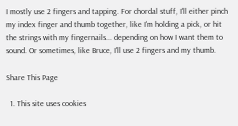I mostly use 2 fingers and tapping. For chordal stuff, I'll either pinch my index finger and thumb together, like I'm holding a pick, or hit the strings with my fingernails... depending on how I want them to sound. Or sometimes, like Bruce, I'll use 2 fingers and my thumb.

Share This Page

  1. This site uses cookies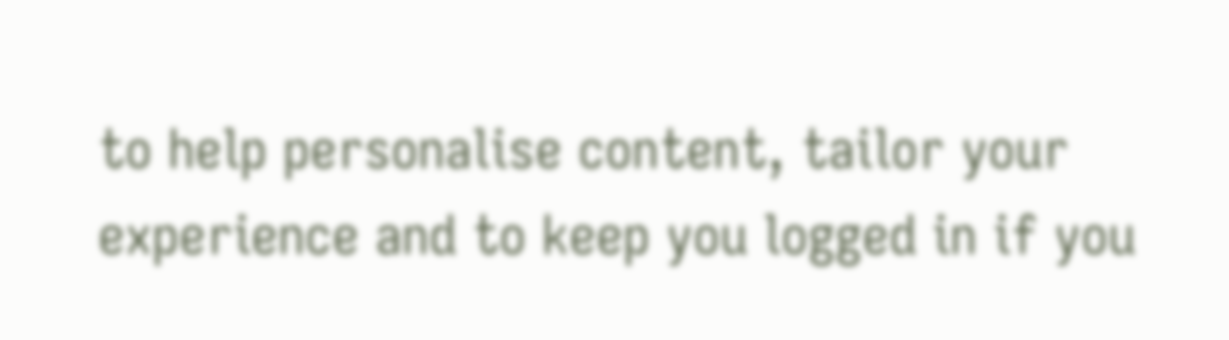to help personalise content, tailor your experience and to keep you logged in if you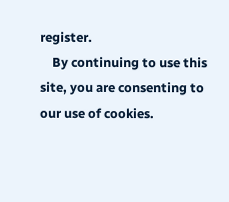register.
    By continuing to use this site, you are consenting to our use of cookies.